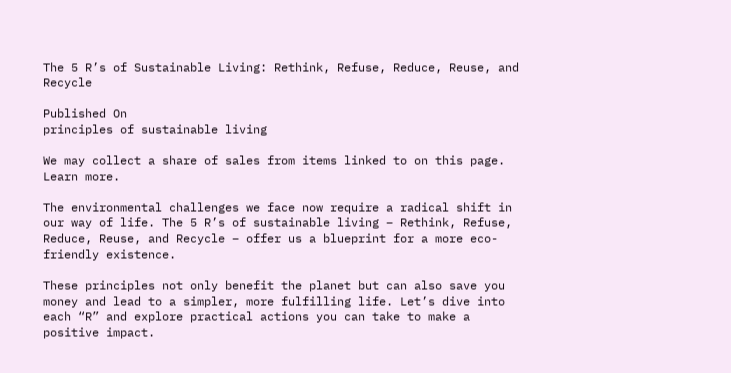The 5 R’s of Sustainable Living: Rethink, Refuse, Reduce, Reuse, and Recycle

Published On
principles of sustainable living

We may collect a share of sales from items linked to on this page. Learn more.

The environmental challenges we face now require a radical shift in our way of life. The 5 R’s of sustainable living – Rethink, Refuse, Reduce, Reuse, and Recycle – offer us a blueprint for a more eco-friendly existence.

These principles not only benefit the planet but can also save you money and lead to a simpler, more fulfilling life. Let’s dive into each “R” and explore practical actions you can take to make a positive impact.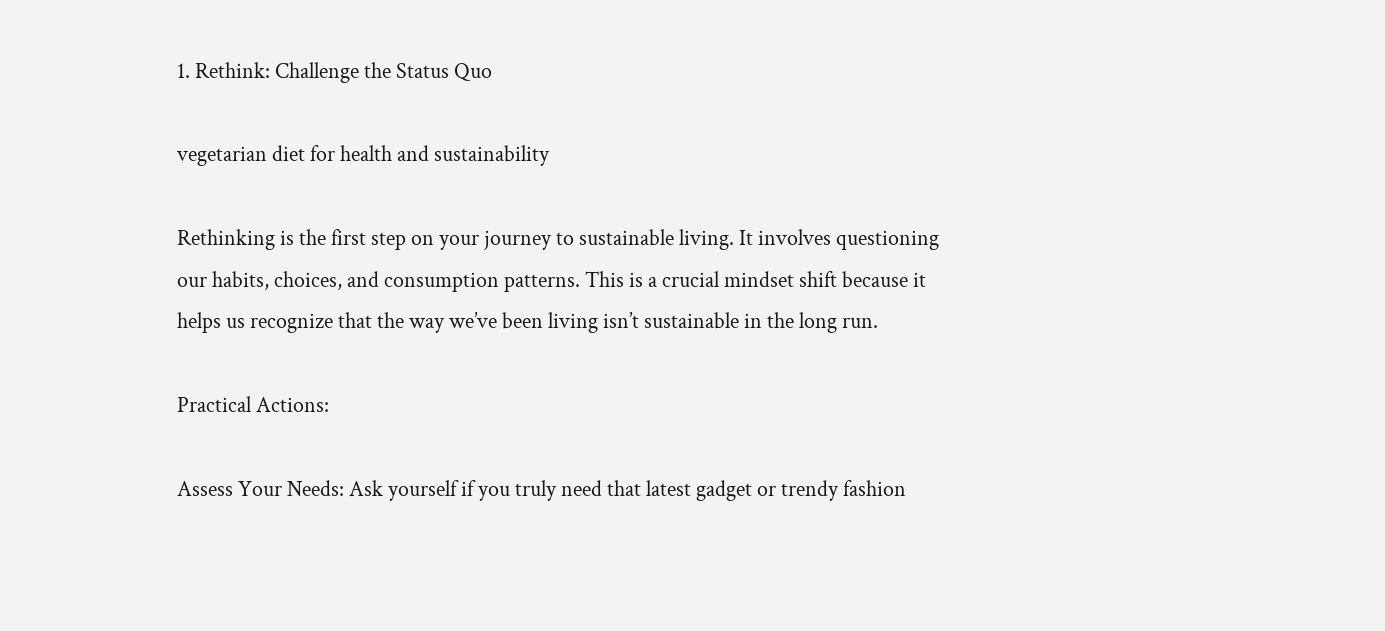1. Rethink: Challenge the Status Quo

vegetarian diet for health and sustainability

Rethinking is the first step on your journey to sustainable living. It involves questioning our habits, choices, and consumption patterns. This is a crucial mindset shift because it helps us recognize that the way we’ve been living isn’t sustainable in the long run.

Practical Actions:

Assess Your Needs: Ask yourself if you truly need that latest gadget or trendy fashion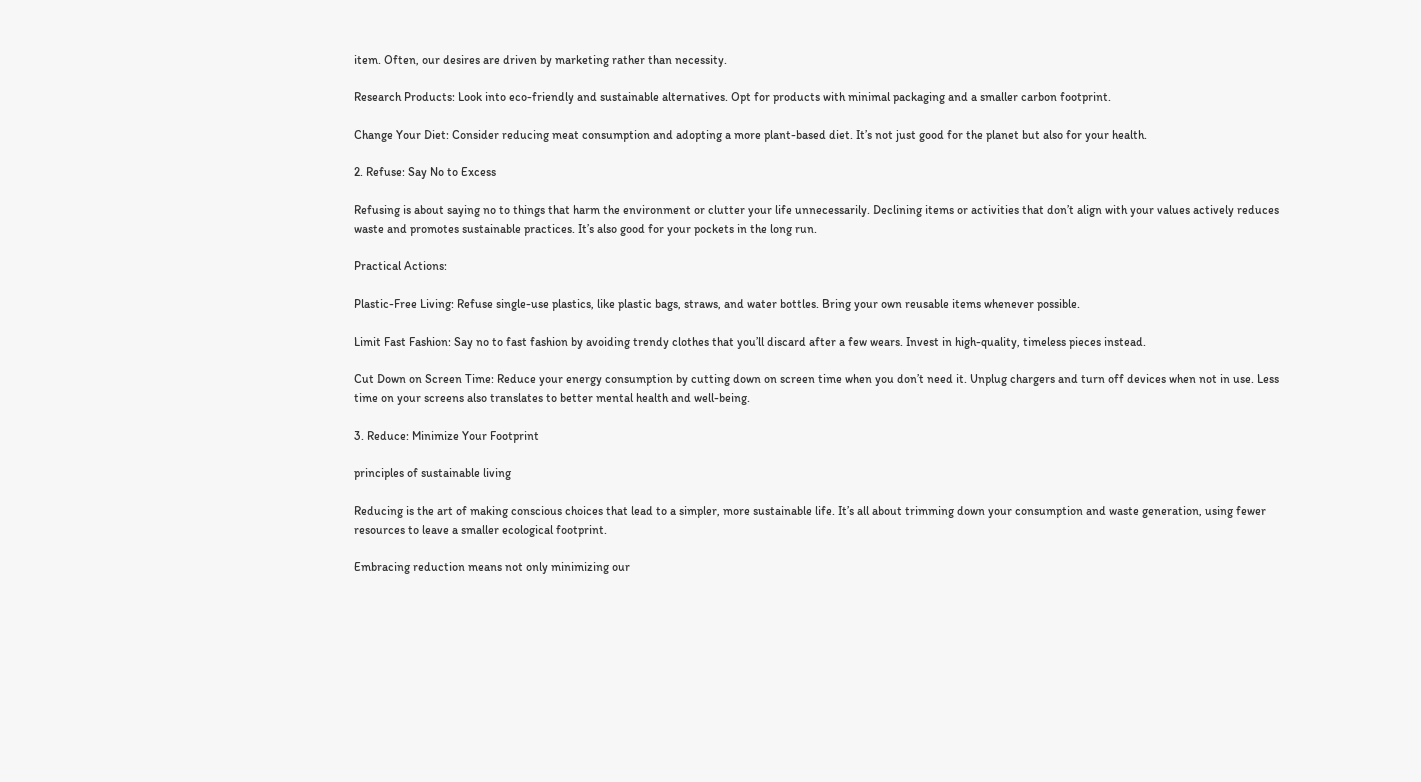item. Often, our desires are driven by marketing rather than necessity.

Research Products: Look into eco-friendly and sustainable alternatives. Opt for products with minimal packaging and a smaller carbon footprint.

Change Your Diet: Consider reducing meat consumption and adopting a more plant-based diet. It’s not just good for the planet but also for your health.

2. Refuse: Say No to Excess

Refusing is about saying no to things that harm the environment or clutter your life unnecessarily. Declining items or activities that don’t align with your values actively reduces waste and promotes sustainable practices. It’s also good for your pockets in the long run.

Practical Actions:

Plastic-Free Living: Refuse single-use plastics, like plastic bags, straws, and water bottles. Bring your own reusable items whenever possible.

Limit Fast Fashion: Say no to fast fashion by avoiding trendy clothes that you’ll discard after a few wears. Invest in high-quality, timeless pieces instead.

Cut Down on Screen Time: Reduce your energy consumption by cutting down on screen time when you don’t need it. Unplug chargers and turn off devices when not in use. Less time on your screens also translates to better mental health and well-being.

3. Reduce: Minimize Your Footprint

principles of sustainable living

Reducing is the art of making conscious choices that lead to a simpler, more sustainable life. It’s all about trimming down your consumption and waste generation, using fewer resources to leave a smaller ecological footprint.

Embracing reduction means not only minimizing our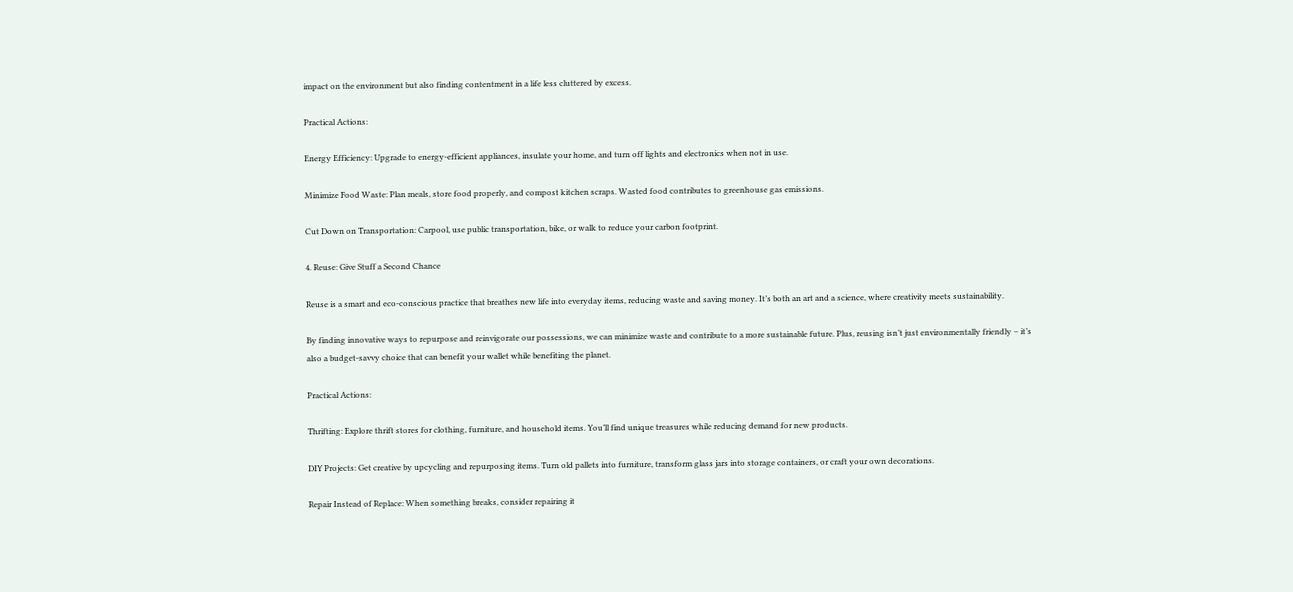impact on the environment but also finding contentment in a life less cluttered by excess.

Practical Actions:

Energy Efficiency: Upgrade to energy-efficient appliances, insulate your home, and turn off lights and electronics when not in use.

Minimize Food Waste: Plan meals, store food properly, and compost kitchen scraps. Wasted food contributes to greenhouse gas emissions.

Cut Down on Transportation: Carpool, use public transportation, bike, or walk to reduce your carbon footprint.

4. Reuse: Give Stuff a Second Chance

Reuse is a smart and eco-conscious practice that breathes new life into everyday items, reducing waste and saving money. It’s both an art and a science, where creativity meets sustainability.

By finding innovative ways to repurpose and reinvigorate our possessions, we can minimize waste and contribute to a more sustainable future. Plus, reusing isn’t just environmentally friendly – it’s also a budget-savvy choice that can benefit your wallet while benefiting the planet.

Practical Actions:

Thrifting: Explore thrift stores for clothing, furniture, and household items. You’ll find unique treasures while reducing demand for new products.

DIY Projects: Get creative by upcycling and repurposing items. Turn old pallets into furniture, transform glass jars into storage containers, or craft your own decorations.

Repair Instead of Replace: When something breaks, consider repairing it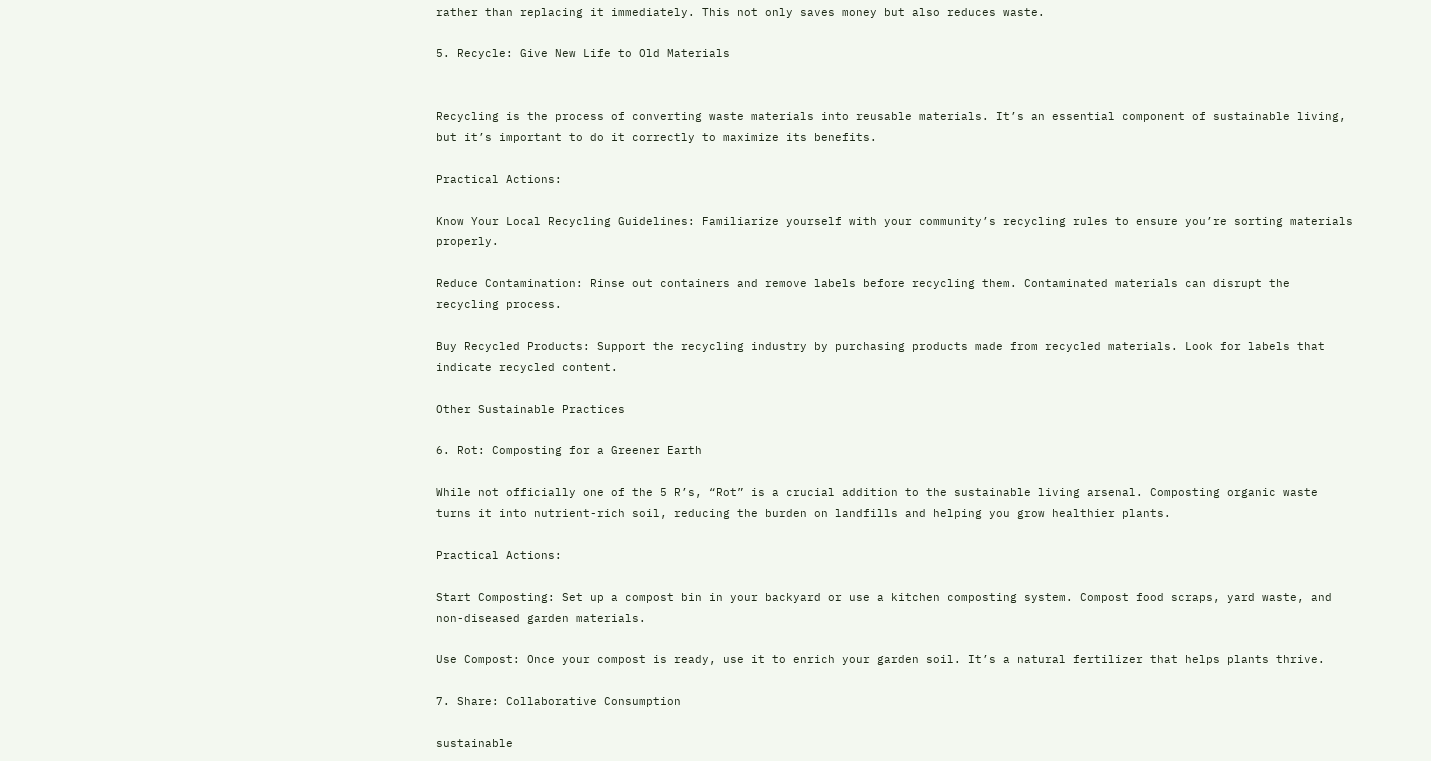rather than replacing it immediately. This not only saves money but also reduces waste.

5. Recycle: Give New Life to Old Materials


Recycling is the process of converting waste materials into reusable materials. It’s an essential component of sustainable living, but it’s important to do it correctly to maximize its benefits.

Practical Actions:

Know Your Local Recycling Guidelines: Familiarize yourself with your community’s recycling rules to ensure you’re sorting materials properly.

Reduce Contamination: Rinse out containers and remove labels before recycling them. Contaminated materials can disrupt the recycling process.

Buy Recycled Products: Support the recycling industry by purchasing products made from recycled materials. Look for labels that indicate recycled content.

Other Sustainable Practices

6. Rot: Composting for a Greener Earth

While not officially one of the 5 R’s, “Rot” is a crucial addition to the sustainable living arsenal. Composting organic waste turns it into nutrient-rich soil, reducing the burden on landfills and helping you grow healthier plants.

Practical Actions:

Start Composting: Set up a compost bin in your backyard or use a kitchen composting system. Compost food scraps, yard waste, and non-diseased garden materials.

Use Compost: Once your compost is ready, use it to enrich your garden soil. It’s a natural fertilizer that helps plants thrive.

7. Share: Collaborative Consumption

sustainable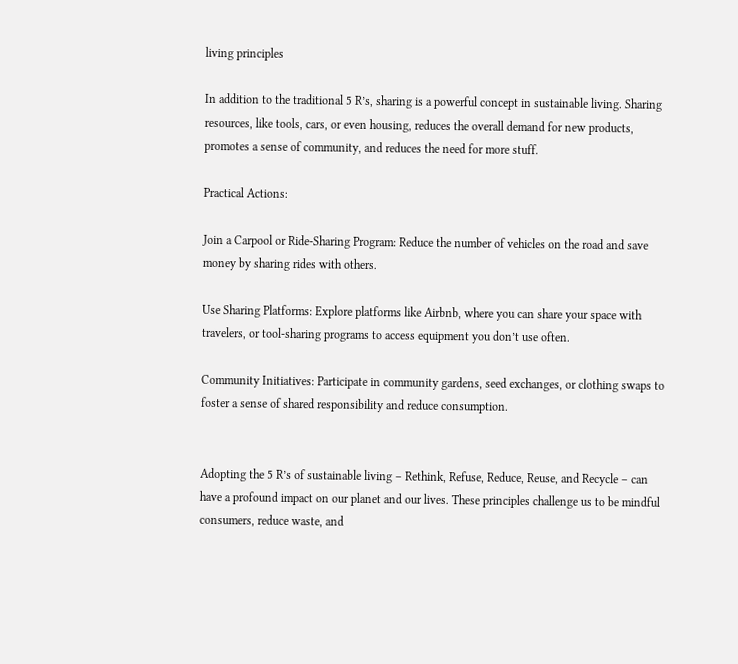living principles

In addition to the traditional 5 R’s, sharing is a powerful concept in sustainable living. Sharing resources, like tools, cars, or even housing, reduces the overall demand for new products, promotes a sense of community, and reduces the need for more stuff.

Practical Actions:

Join a Carpool or Ride-Sharing Program: Reduce the number of vehicles on the road and save money by sharing rides with others.

Use Sharing Platforms: Explore platforms like Airbnb, where you can share your space with travelers, or tool-sharing programs to access equipment you don’t use often.

Community Initiatives: Participate in community gardens, seed exchanges, or clothing swaps to foster a sense of shared responsibility and reduce consumption.


Adopting the 5 R’s of sustainable living – Rethink, Refuse, Reduce, Reuse, and Recycle – can have a profound impact on our planet and our lives. These principles challenge us to be mindful consumers, reduce waste, and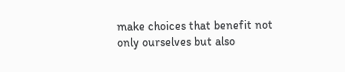make choices that benefit not only ourselves but also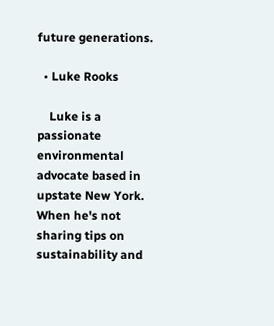future generations.

  • Luke Rooks

    Luke is a passionate environmental advocate based in upstate New York. When he's not sharing tips on sustainability and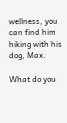wellness, you can find him hiking with his dog, Max.

What do you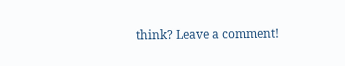think? Leave a comment!